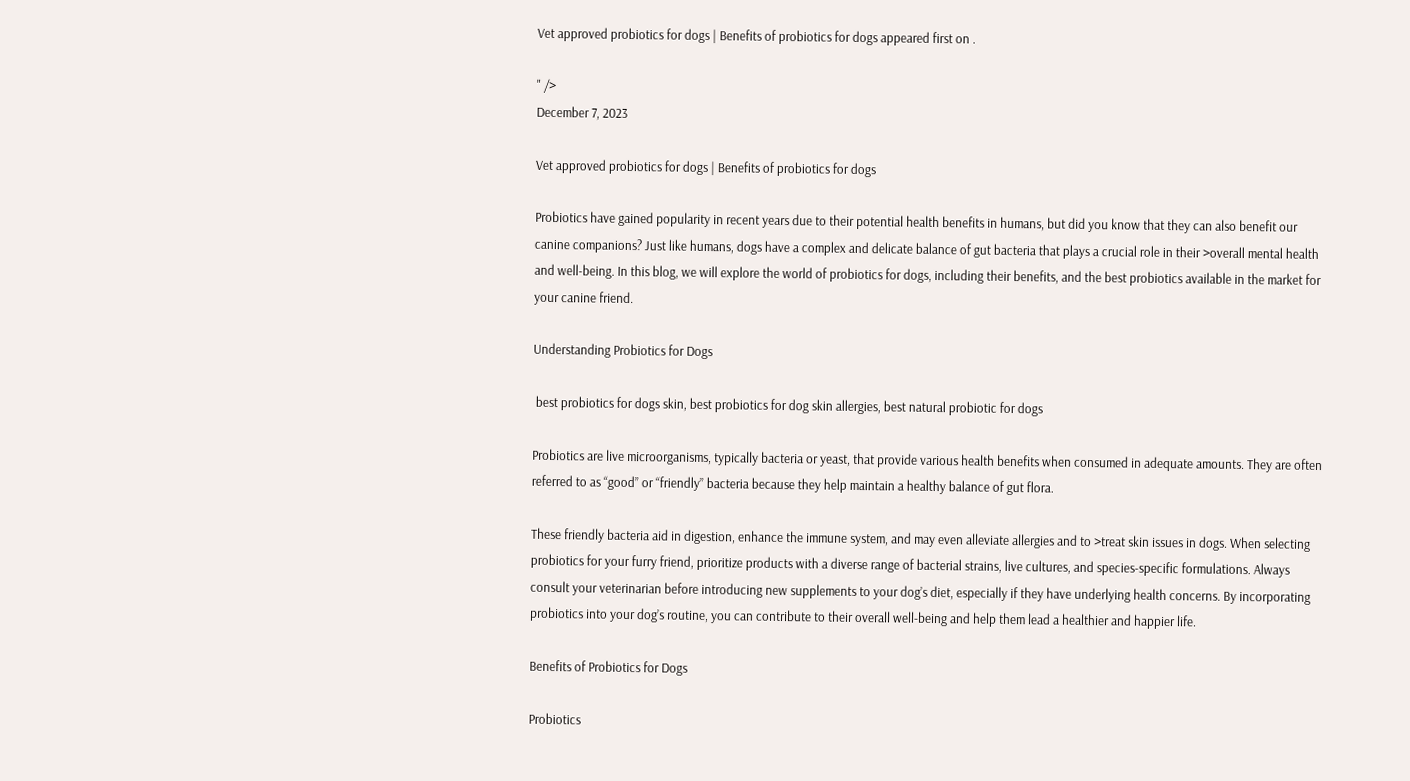Vet approved probiotics for dogs | Benefits of probiotics for dogs appeared first on .

" />
December 7, 2023

Vet approved probiotics for dogs | Benefits of probiotics for dogs

Probiotics have gained popularity in recent years due to their potential health benefits in humans, but did you know that they can also benefit our canine companions? Just like humans, dogs have a complex and delicate balance of gut bacteria that plays a crucial role in their >overall mental health and well-being. In this blog, we will explore the world of probiotics for dogs, including their benefits, and the best probiotics available in the market for your canine friend.

Understanding Probiotics for Dogs

 best probiotics for dogs skin, best probiotics for dog skin allergies, best natural probiotic for dogs

Probiotics are live microorganisms, typically bacteria or yeast, that provide various health benefits when consumed in adequate amounts. They are often referred to as “good” or “friendly” bacteria because they help maintain a healthy balance of gut flora.

These friendly bacteria aid in digestion, enhance the immune system, and may even alleviate allergies and to >treat skin issues in dogs. When selecting probiotics for your furry friend, prioritize products with a diverse range of bacterial strains, live cultures, and species-specific formulations. Always consult your veterinarian before introducing new supplements to your dog’s diet, especially if they have underlying health concerns. By incorporating probiotics into your dog’s routine, you can contribute to their overall well-being and help them lead a healthier and happier life.

Benefits of Probiotics for Dogs

Probiotics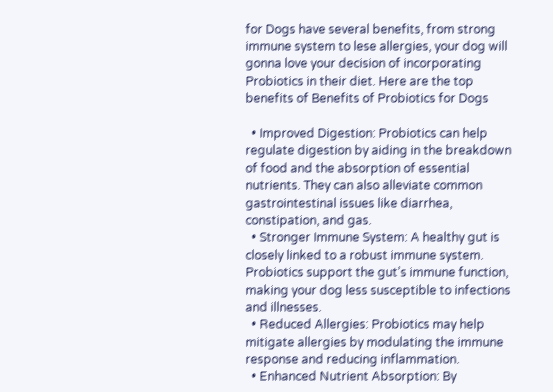for Dogs have several benefits, from strong immune system to lese allergies, your dog will gonna love your decision of incorporating Probiotics in their diet. Here are the top benefits of Benefits of Probiotics for Dogs

  • Improved Digestion: Probiotics can help regulate digestion by aiding in the breakdown of food and the absorption of essential nutrients. They can also alleviate common gastrointestinal issues like diarrhea, constipation, and gas.
  • Stronger Immune System: A healthy gut is closely linked to a robust immune system. Probiotics support the gut’s immune function, making your dog less susceptible to infections and illnesses.
  • Reduced Allergies: Probiotics may help mitigate allergies by modulating the immune response and reducing inflammation.
  • Enhanced Nutrient Absorption: By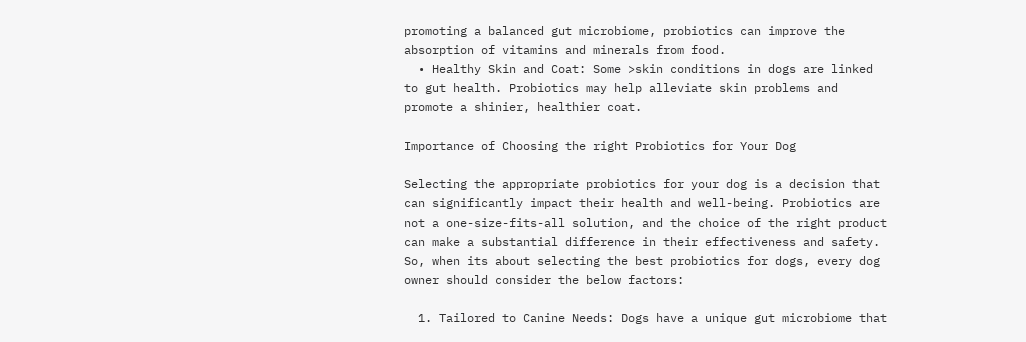promoting a balanced gut microbiome, probiotics can improve the absorption of vitamins and minerals from food.
  • Healthy Skin and Coat: Some >skin conditions in dogs are linked to gut health. Probiotics may help alleviate skin problems and promote a shinier, healthier coat.

Importance of Choosing the right Probiotics for Your Dog

Selecting the appropriate probiotics for your dog is a decision that can significantly impact their health and well-being. Probiotics are not a one-size-fits-all solution, and the choice of the right product can make a substantial difference in their effectiveness and safety. So, when its about selecting the best probiotics for dogs, every dog owner should consider the below factors:

  1. Tailored to Canine Needs: Dogs have a unique gut microbiome that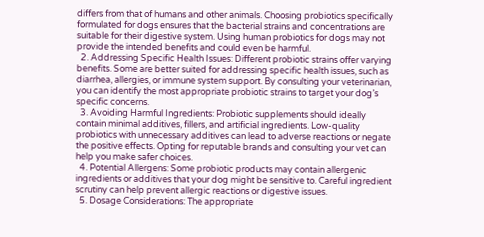differs from that of humans and other animals. Choosing probiotics specifically formulated for dogs ensures that the bacterial strains and concentrations are suitable for their digestive system. Using human probiotics for dogs may not provide the intended benefits and could even be harmful.
  2. Addressing Specific Health Issues: Different probiotic strains offer varying benefits. Some are better suited for addressing specific health issues, such as diarrhea, allergies, or immune system support. By consulting your veterinarian, you can identify the most appropriate probiotic strains to target your dog’s specific concerns.
  3. Avoiding Harmful Ingredients: Probiotic supplements should ideally contain minimal additives, fillers, and artificial ingredients. Low-quality probiotics with unnecessary additives can lead to adverse reactions or negate the positive effects. Opting for reputable brands and consulting your vet can help you make safer choices.
  4. Potential Allergens: Some probiotic products may contain allergenic ingredients or additives that your dog might be sensitive to. Careful ingredient scrutiny can help prevent allergic reactions or digestive issues.
  5. Dosage Considerations: The appropriate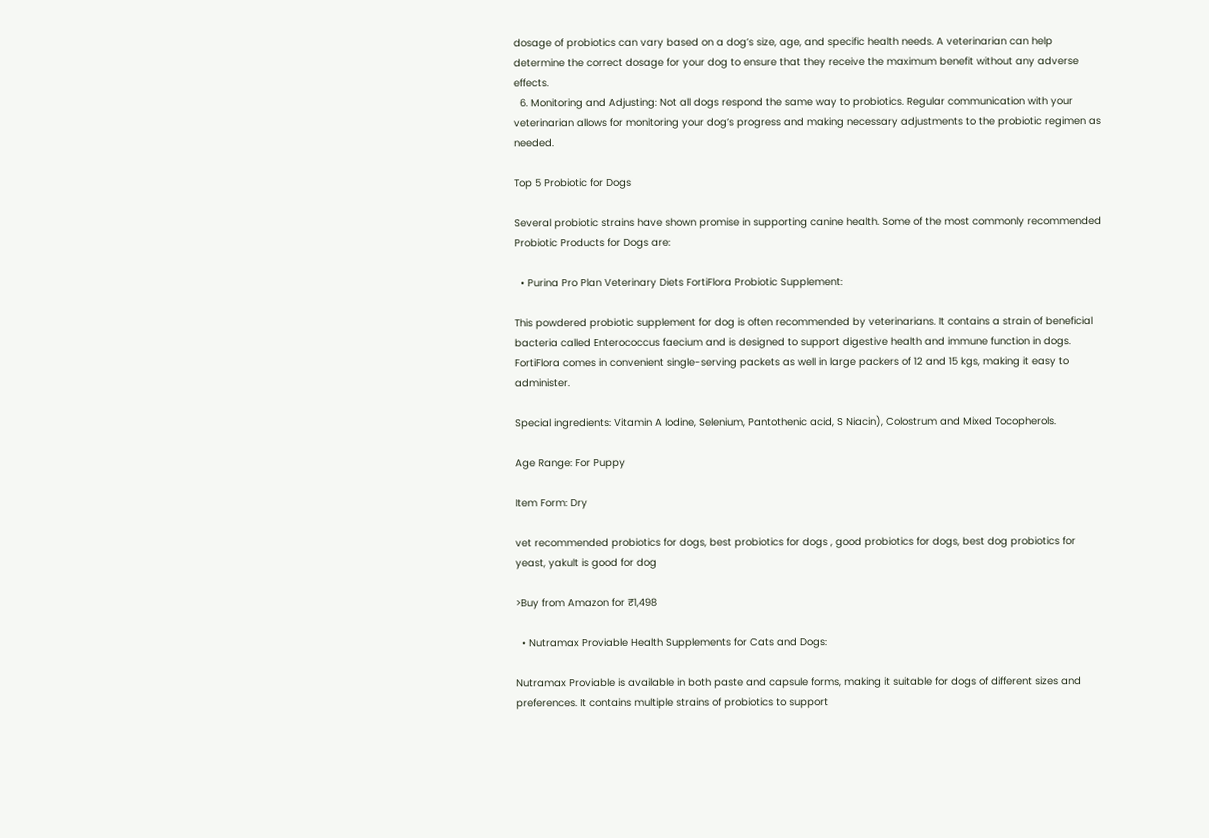dosage of probiotics can vary based on a dog’s size, age, and specific health needs. A veterinarian can help determine the correct dosage for your dog to ensure that they receive the maximum benefit without any adverse effects.
  6. Monitoring and Adjusting: Not all dogs respond the same way to probiotics. Regular communication with your veterinarian allows for monitoring your dog’s progress and making necessary adjustments to the probiotic regimen as needed.

Top 5 Probiotic for Dogs

Several probiotic strains have shown promise in supporting canine health. Some of the most commonly recommended Probiotic Products for Dogs are:

  • Purina Pro Plan Veterinary Diets FortiFlora Probiotic Supplement:

This powdered probiotic supplement for dog is often recommended by veterinarians. It contains a strain of beneficial bacteria called Enterococcus faecium and is designed to support digestive health and immune function in dogs. FortiFlora comes in convenient single-serving packets as well in large packers of 12 and 15 kgs, making it easy to administer.

Special ingredients: Vitamin A lodine, Selenium, Pantothenic acid, S Niacin), Colostrum and Mixed Tocopherols.

Age Range: For Puppy

Item Form: Dry

vet recommended probiotics for dogs, best probiotics for dogs , good probiotics for dogs, best dog probiotics for yeast, yakult is good for dog

>Buy from Amazon for ₹1,498

  • Nutramax Proviable Health Supplements for Cats and Dogs:

Nutramax Proviable is available in both paste and capsule forms, making it suitable for dogs of different sizes and preferences. It contains multiple strains of probiotics to support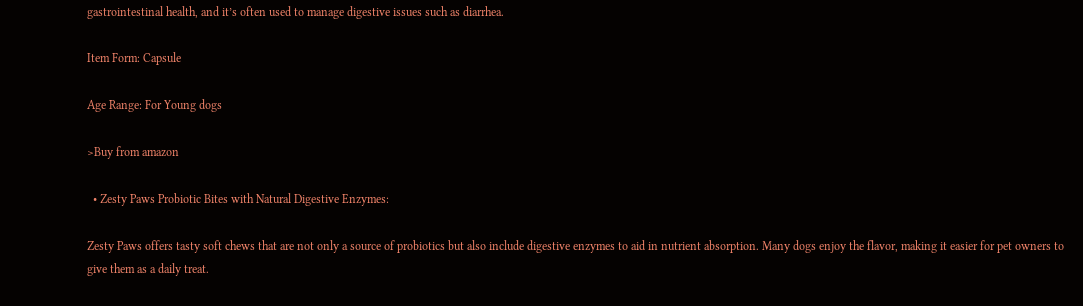gastrointestinal health, and it’s often used to manage digestive issues such as diarrhea.

Item Form: Capsule

Age Range: For Young dogs

>Buy from amazon

  • Zesty Paws Probiotic Bites with Natural Digestive Enzymes:

Zesty Paws offers tasty soft chews that are not only a source of probiotics but also include digestive enzymes to aid in nutrient absorption. Many dogs enjoy the flavor, making it easier for pet owners to give them as a daily treat.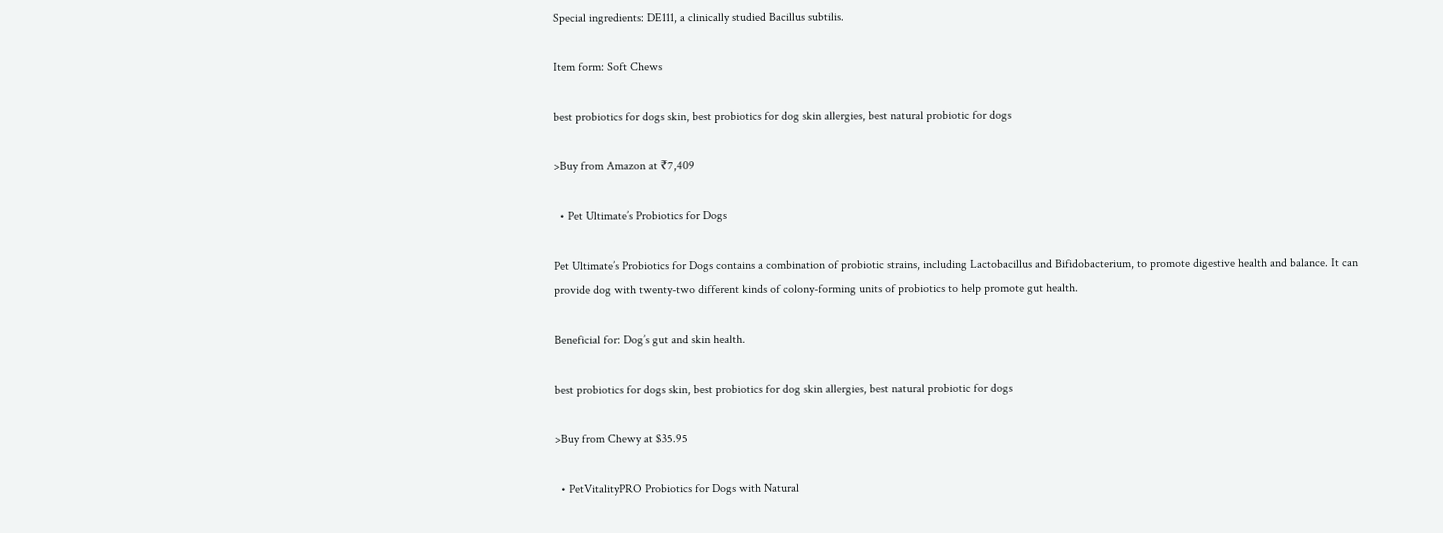Special ingredients: DE111, a clinically studied Bacillus subtilis.

Item form: Soft Chews

best probiotics for dogs skin, best probiotics for dog skin allergies, best natural probiotic for dogs

>Buy from Amazon at ₹7,409

  • Pet Ultimate’s Probiotics for Dogs

Pet Ultimate’s Probiotics for Dogs contains a combination of probiotic strains, including Lactobacillus and Bifidobacterium, to promote digestive health and balance. It can provide dog with twenty-two different kinds of colony-forming units of probiotics to help promote gut health.

Beneficial for: Dog’s gut and skin health.

best probiotics for dogs skin, best probiotics for dog skin allergies, best natural probiotic for dogs

>Buy from Chewy at $35.95

  • PetVitalityPRO Probiotics for Dogs with Natural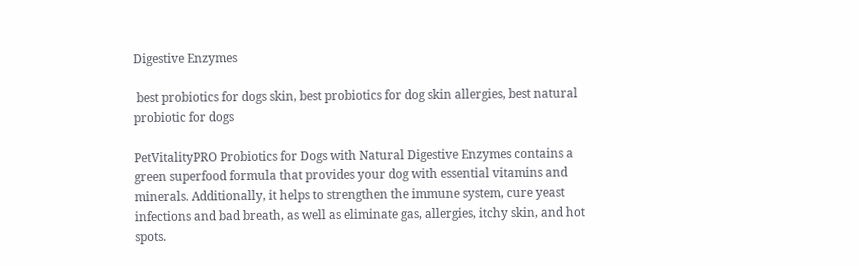Digestive Enzymes

 best probiotics for dogs skin, best probiotics for dog skin allergies, best natural probiotic for dogs

PetVitalityPRO Probiotics for Dogs with Natural Digestive Enzymes contains a green superfood formula that provides your dog with essential vitamins and minerals. Additionally, it helps to strengthen the immune system, cure yeast infections and bad breath, as well as eliminate gas, allergies, itchy skin, and hot spots.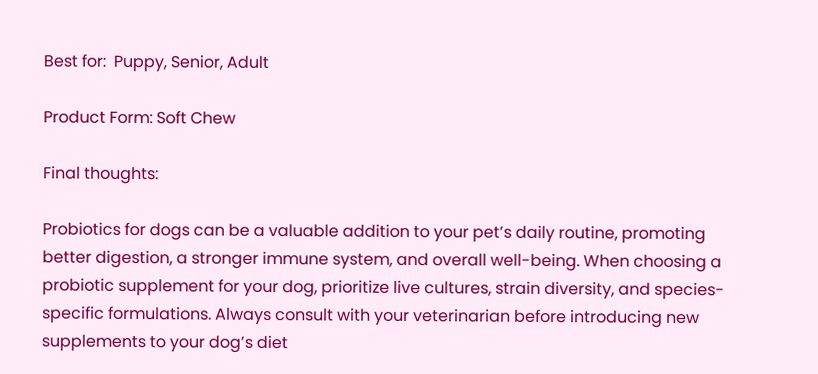Best for:  Puppy, Senior, Adult

Product Form: Soft Chew

Final thoughts:

Probiotics for dogs can be a valuable addition to your pet’s daily routine, promoting better digestion, a stronger immune system, and overall well-being. When choosing a probiotic supplement for your dog, prioritize live cultures, strain diversity, and species-specific formulations. Always consult with your veterinarian before introducing new supplements to your dog’s diet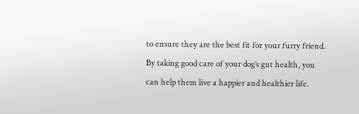to ensure they are the best fit for your furry friend. By taking good care of your dog’s gut health, you can help them live a happier and healthier life.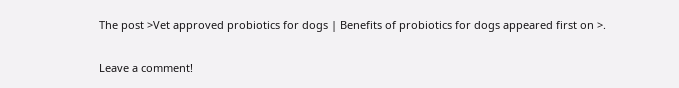The post >Vet approved probiotics for dogs | Benefits of probiotics for dogs appeared first on >.

Leave a comment!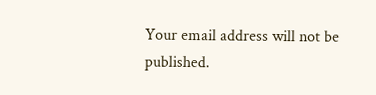Your email address will not be published.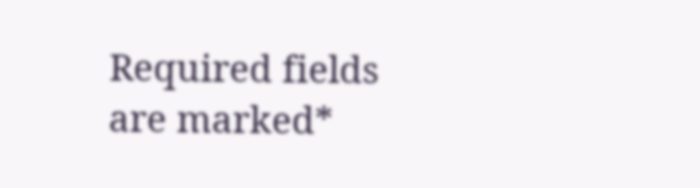Required fields are marked*